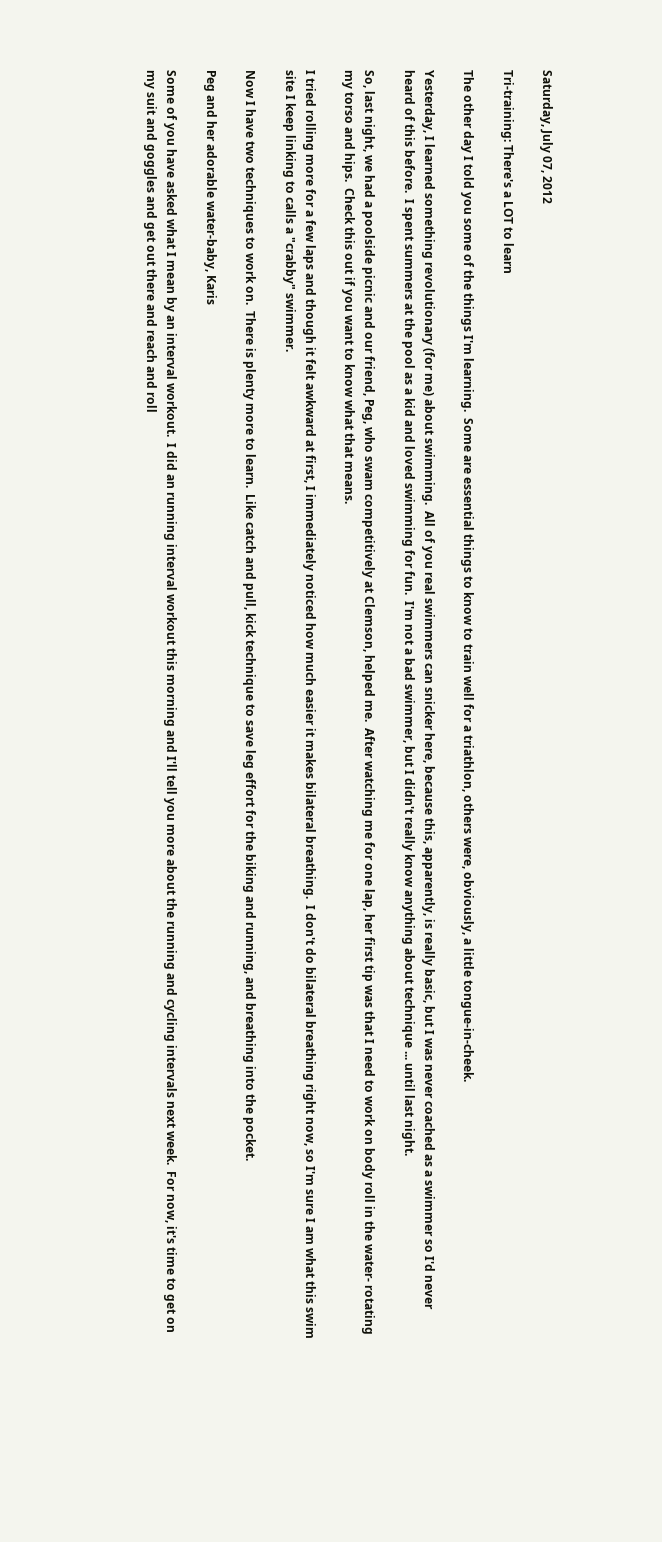Saturday, July 07, 2012

Tri-training: There's a LOT to learn

The other day I told you some of the things I'm learning.  Some are essential things to know to train well for a triathlon, others were, obviously, a little tongue-in-cheek.

Yesterday, I learned something revolutionary (for me) about swimming.  All of you real swimmers can snicker here, because this, apparently, is really basic, but I was never coached as a swimmer so I'd never heard of this before.  I spent summers at the pool as a kid and loved swimming for fun.  I'm not a bad swimmer, but I didn't really know anything about technique ... until last night.

So, last night, we had a poolside picnic and our friend, Peg, who swam competitively at Clemson, helped me.  After watching me for one lap, her first tip was that I need to work on body roll in the water- rotating my torso and hips.  Check this out if you want to know what that means.

I tried rolling more for a few laps and though it felt awkward at first, I immediately noticed how much easier it makes bilateral breathing.  I don't do bilateral breathing right now, so I'm sure I am what this swim site I keep linking to calls a "crabby" swimmer.

Now I have two techniques to work on.  There is plenty more to learn.  Like catch and pull, kick technique to save leg effort for the biking and running, and breathing into the pocket.

Peg and her adorable water-baby, Karis

Some of you have asked what I mean by an interval workout.  I did an running interval workout this morning and I'll tell you more about the running and cycling intervals next week.  For now, it's time to get on my suit and goggles and get out there and reach and roll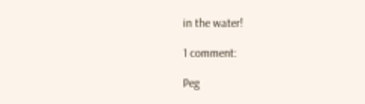in the water!

1 comment:

Peg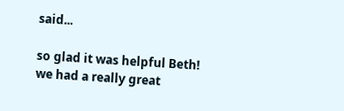said...

so glad it was helpful Beth! we had a really great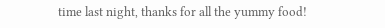time last night, thanks for all the yummy food!